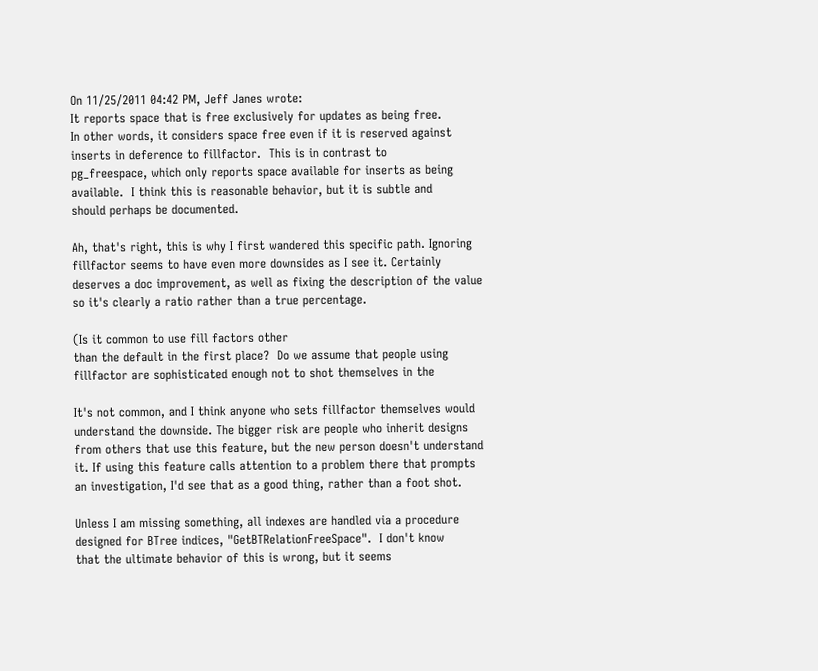On 11/25/2011 04:42 PM, Jeff Janes wrote:
It reports space that is free exclusively for updates as being free.
In other words, it considers space free even if it is reserved against
inserts in deference to fillfactor.  This is in contrast to
pg_freespace, which only reports space available for inserts as being
available.  I think this is reasonable behavior, but it is subtle and
should perhaps be documented.

Ah, that's right, this is why I first wandered this specific path. Ignoring fillfactor seems to have even more downsides as I see it. Certainly deserves a doc improvement, as well as fixing the description of the value so it's clearly a ratio rather than a true percentage.

(Is it common to use fill factors other
than the default in the first place?  Do we assume that people using
fillfactor are sophisticated enough not to shot themselves in the

It's not common, and I think anyone who sets fillfactor themselves would understand the downside. The bigger risk are people who inherit designs from others that use this feature, but the new person doesn't understand it. If using this feature calls attention to a problem there that prompts an investigation, I'd see that as a good thing, rather than a foot shot.

Unless I am missing something, all indexes are handled via a procedure
designed for BTree indices, "GetBTRelationFreeSpace".  I don't know
that the ultimate behavior of this is wrong, but it seems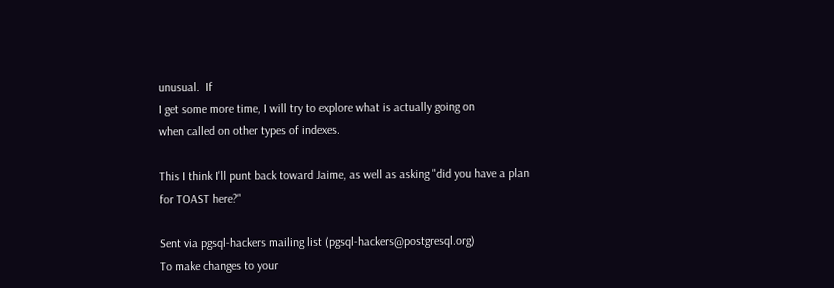unusual.  If
I get some more time, I will try to explore what is actually going on
when called on other types of indexes.

This I think I'll punt back toward Jaime, as well as asking "did you have a plan for TOAST here?"

Sent via pgsql-hackers mailing list (pgsql-hackers@postgresql.org)
To make changes to your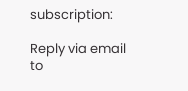subscription:

Reply via email to